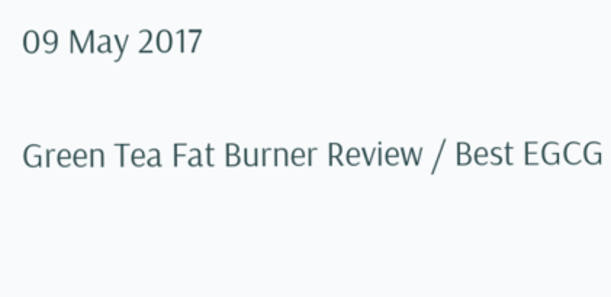09 May 2017

Green Tea Fat Burner Review / Best EGCG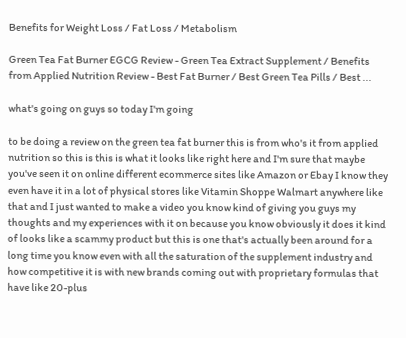Benefits for Weight Loss / Fat Loss / Metabolism

Green Tea Fat Burner EGCG Review - Green Tea Extract Supplement / Benefits from Applied Nutrition Review - Best Fat Burner / Best Green Tea Pills / Best ...

what's going on guys so today I'm going

to be doing a review on the green tea fat burner this is from who's it from applied nutrition so this is this is what it looks like right here and I'm sure that maybe you've seen it on online different ecommerce sites like Amazon or Ebay I know they even have it in a lot of physical stores like Vitamin Shoppe Walmart anywhere like that and I just wanted to make a video you know kind of giving you guys my thoughts and my experiences with it on because you know obviously it does it kind of looks like a scammy product but this is one that's actually been around for a long time you know even with all the saturation of the supplement industry and how competitive it is with new brands coming out with proprietary formulas that have like 20-plus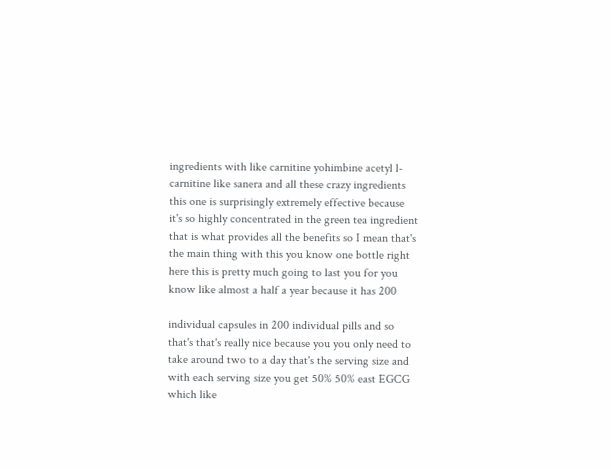ingredients with like carnitine yohimbine acetyl l-carnitine like sanera and all these crazy ingredients this one is surprisingly extremely effective because it's so highly concentrated in the green tea ingredient that is what provides all the benefits so I mean that's the main thing with this you know one bottle right here this is pretty much going to last you for you know like almost a half a year because it has 200

individual capsules in 200 individual pills and so that's that's really nice because you you only need to take around two to a day that's the serving size and with each serving size you get 50% 50% east EGCG which like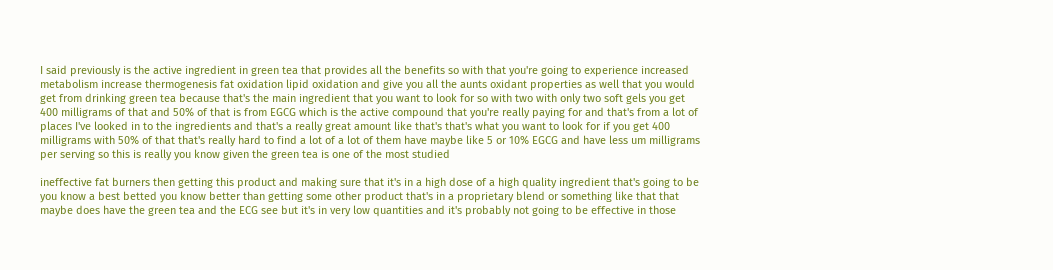I said previously is the active ingredient in green tea that provides all the benefits so with that you're going to experience increased metabolism increase thermogenesis fat oxidation lipid oxidation and give you all the aunts oxidant properties as well that you would get from drinking green tea because that's the main ingredient that you want to look for so with two with only two soft gels you get 400 milligrams of that and 50% of that is from EGCG which is the active compound that you're really paying for and that's from a lot of places I've looked in to the ingredients and that's a really great amount like that's that's what you want to look for if you get 400 milligrams with 50% of that that's really hard to find a lot of a lot of them have maybe like 5 or 10% EGCG and have less um milligrams per serving so this is really you know given the green tea is one of the most studied

ineffective fat burners then getting this product and making sure that it's in a high dose of a high quality ingredient that's going to be you know a best betted you know better than getting some other product that's in a proprietary blend or something like that that maybe does have the green tea and the ECG see but it's in very low quantities and it's probably not going to be effective in those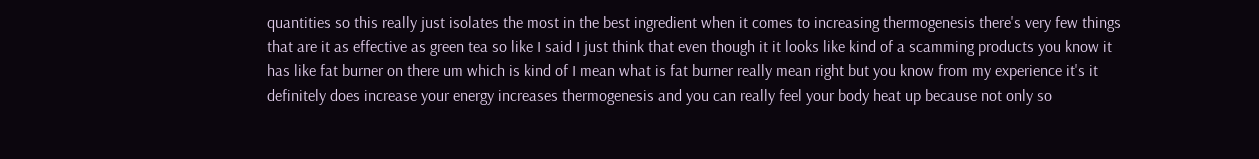quantities so this really just isolates the most in the best ingredient when it comes to increasing thermogenesis there's very few things that are it as effective as green tea so like I said I just think that even though it it looks like kind of a scamming products you know it has like fat burner on there um which is kind of I mean what is fat burner really mean right but you know from my experience it's it definitely does increase your energy increases thermogenesis and you can really feel your body heat up because not only so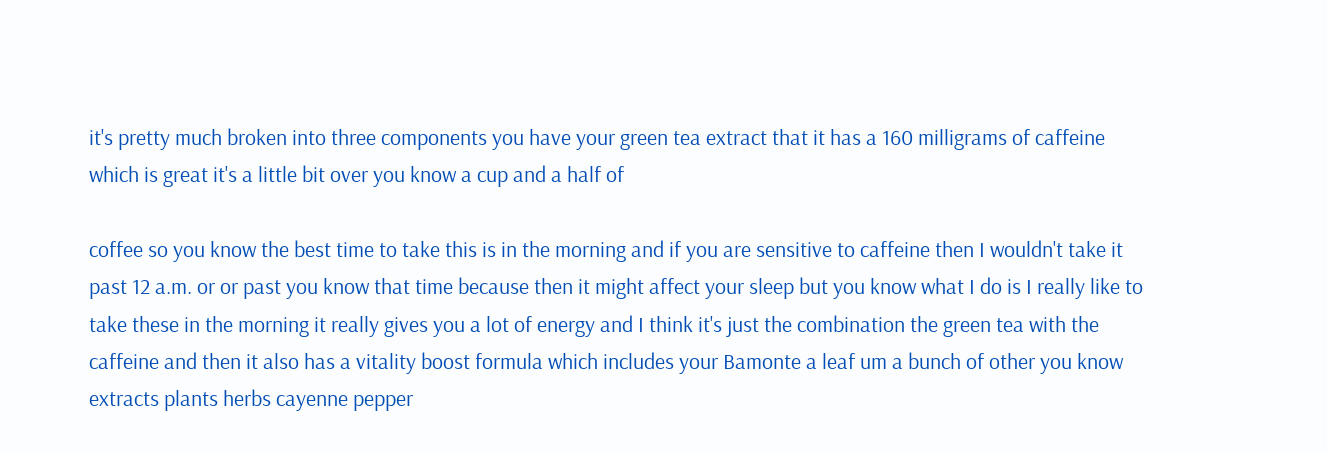it's pretty much broken into three components you have your green tea extract that it has a 160 milligrams of caffeine which is great it's a little bit over you know a cup and a half of

coffee so you know the best time to take this is in the morning and if you are sensitive to caffeine then I wouldn't take it past 12 a.m. or or past you know that time because then it might affect your sleep but you know what I do is I really like to take these in the morning it really gives you a lot of energy and I think it's just the combination the green tea with the caffeine and then it also has a vitality boost formula which includes your Bamonte a leaf um a bunch of other you know extracts plants herbs cayenne pepper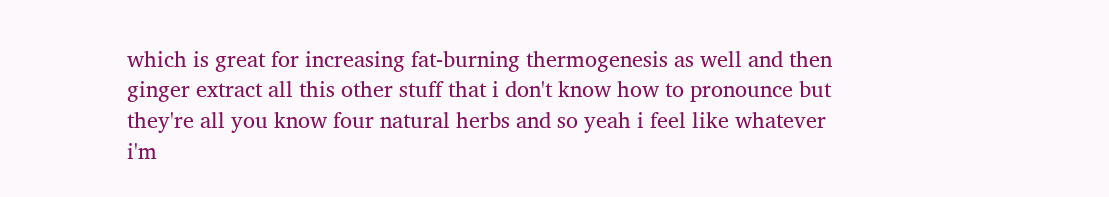which is great for increasing fat-burning thermogenesis as well and then ginger extract all this other stuff that i don't know how to pronounce but they're all you know four natural herbs and so yeah i feel like whatever i'm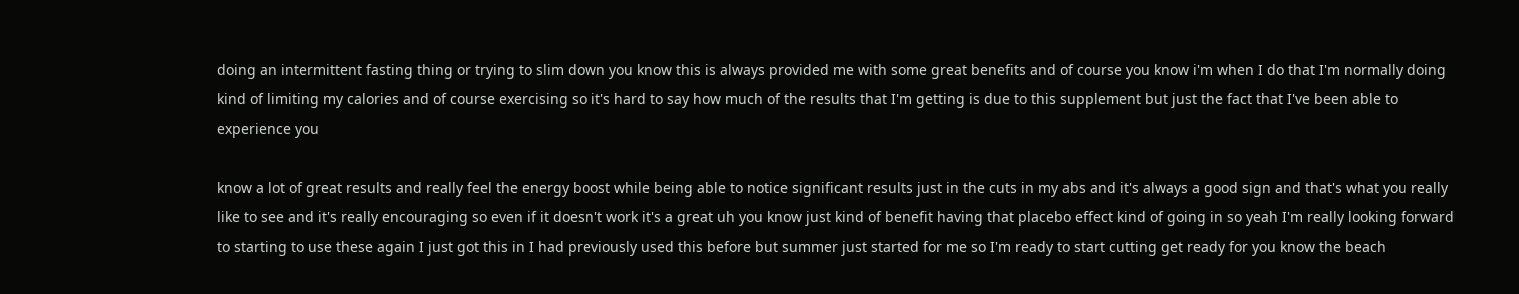doing an intermittent fasting thing or trying to slim down you know this is always provided me with some great benefits and of course you know i'm when I do that I'm normally doing kind of limiting my calories and of course exercising so it's hard to say how much of the results that I'm getting is due to this supplement but just the fact that I've been able to experience you

know a lot of great results and really feel the energy boost while being able to notice significant results just in the cuts in my abs and it's always a good sign and that's what you really like to see and it's really encouraging so even if it doesn't work it's a great uh you know just kind of benefit having that placebo effect kind of going in so yeah I'm really looking forward to starting to use these again I just got this in I had previously used this before but summer just started for me so I'm ready to start cutting get ready for you know the beach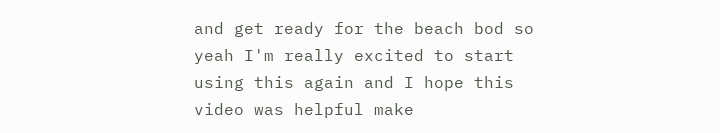and get ready for the beach bod so yeah I'm really excited to start using this again and I hope this video was helpful make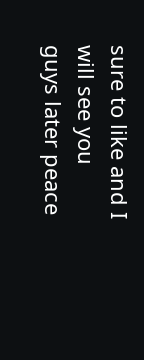sure to like and I will see you guys later peace